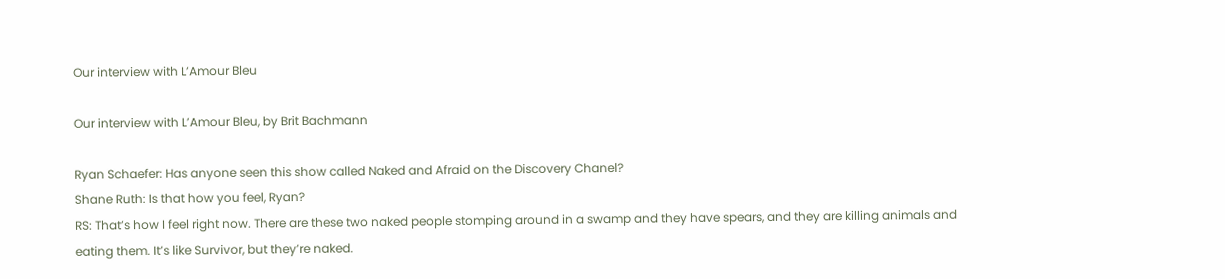Our interview with L’Amour Bleu

Our interview with L’Amour Bleu, by Brit Bachmann

Ryan Schaefer: Has anyone seen this show called Naked and Afraid on the Discovery Chanel?
Shane Ruth: Is that how you feel, Ryan?
RS: That’s how I feel right now. There are these two naked people stomping around in a swamp and they have spears, and they are killing animals and eating them. It’s like Survivor, but they’re naked.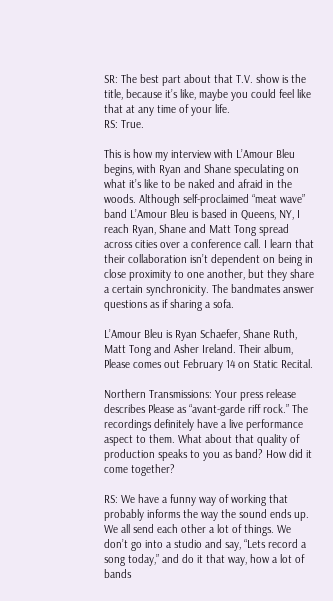SR: The best part about that T.V. show is the title, because it’s like, maybe you could feel like that at any time of your life.
RS: True.

This is how my interview with L’Amour Bleu begins, with Ryan and Shane speculating on what it’s like to be naked and afraid in the woods. Although self-proclaimed “meat wave” band L’Amour Bleu is based in Queens, NY, I reach Ryan, Shane and Matt Tong spread across cities over a conference call. I learn that their collaboration isn’t dependent on being in close proximity to one another, but they share a certain synchronicity. The bandmates answer questions as if sharing a sofa.

L’Amour Bleu is Ryan Schaefer, Shane Ruth, Matt Tong and Asher Ireland. Their album, Please comes out February 14 on Static Recital.

Northern Transmissions: Your press release describes Please as “avant-garde riff rock.” The recordings definitely have a live performance aspect to them. What about that quality of production speaks to you as band? How did it come together?

RS: We have a funny way of working that probably informs the way the sound ends up. We all send each other a lot of things. We don’t go into a studio and say, “Lets record a song today,” and do it that way, how a lot of bands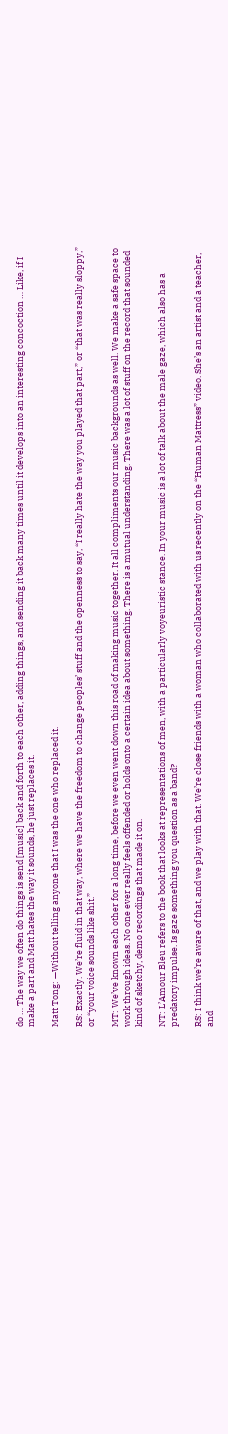do … The way we often do things is send [music] back and forth to each other, adding things, and sending it back many times until it develops into an interesting concoction … Like, if I make a part and Matt hates the way it sounds, he just replaces it.

Matt Tong: —Without telling anyone that I was the one who replaced it.

RS: Exactly. We’re fluid in that way, where we have the freedom to change peoples’ stuff and the openness to say, “I really hate the way you played that part,” or “that was really sloppy,” or “your voice sounds like shit.”

MT: We’ve known each other for a long time, before we even went down this road of making music together. It all compliments our music backgrounds as well. We make a safe space to work through ideas. No one ever really feels offended or holds onto a certain idea about something. There is a mutual understanding. There was a lot of stuff on the record that sounded kind of sketchy, demo recordings that made it on.

NT: L’Amour Bleu refers to the book that looks at representations of men, with a particularly voyeuristic stance. In your music is a lot of talk about the male gaze, which also has a predatory impulse. Is gaze something you question as a band?

RS: I think we’re aware of that, and we play with that. We’re close friends with a woman who collaborated with us recently on the “Human Mattress” video. She’s an artist and a teacher, and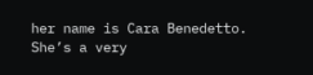her name is Cara Benedetto. She’s a very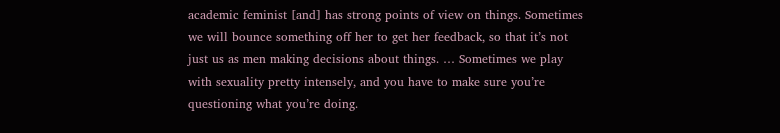academic feminist [and] has strong points of view on things. Sometimes we will bounce something off her to get her feedback, so that it’s not just us as men making decisions about things. … Sometimes we play with sexuality pretty intensely, and you have to make sure you’re questioning what you’re doing.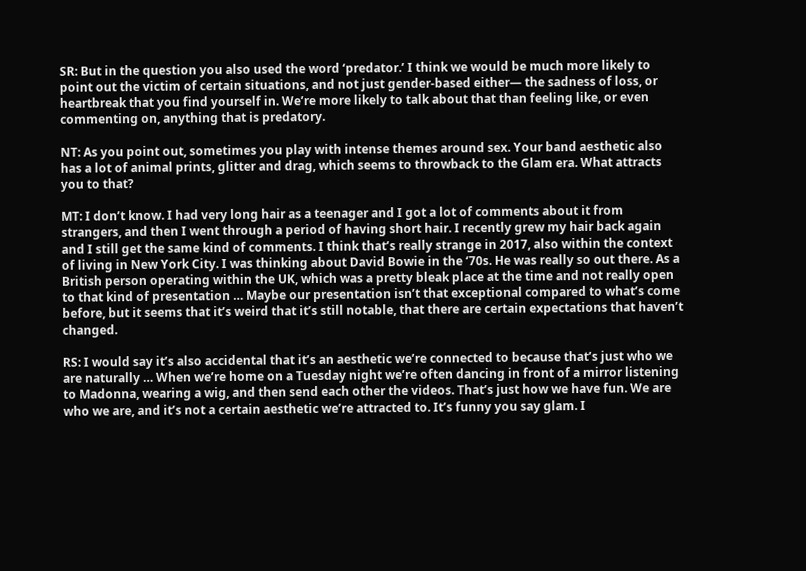SR: But in the question you also used the word ‘predator.’ I think we would be much more likely to point out the victim of certain situations, and not just gender-based either— the sadness of loss, or heartbreak that you find yourself in. We’re more likely to talk about that than feeling like, or even commenting on, anything that is predatory.

NT: As you point out, sometimes you play with intense themes around sex. Your band aesthetic also has a lot of animal prints, glitter and drag, which seems to throwback to the Glam era. What attracts you to that?

MT: I don’t know. I had very long hair as a teenager and I got a lot of comments about it from strangers, and then I went through a period of having short hair. I recently grew my hair back again and I still get the same kind of comments. I think that’s really strange in 2017, also within the context of living in New York City. I was thinking about David Bowie in the ‘70s. He was really so out there. As a British person operating within the UK, which was a pretty bleak place at the time and not really open to that kind of presentation … Maybe our presentation isn’t that exceptional compared to what’s come before, but it seems that it’s weird that it’s still notable, that there are certain expectations that haven’t changed.

RS: I would say it’s also accidental that it’s an aesthetic we’re connected to because that’s just who we are naturally … When we’re home on a Tuesday night we’re often dancing in front of a mirror listening to Madonna, wearing a wig, and then send each other the videos. That’s just how we have fun. We are who we are, and it’s not a certain aesthetic we’re attracted to. It’s funny you say glam. I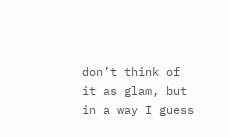don’t think of it as glam, but in a way I guess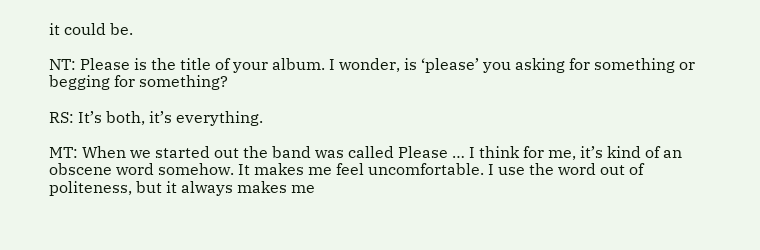it could be.

NT: Please is the title of your album. I wonder, is ‘please’ you asking for something or begging for something?

RS: It’s both, it’s everything.

MT: When we started out the band was called Please … I think for me, it’s kind of an obscene word somehow. It makes me feel uncomfortable. I use the word out of politeness, but it always makes me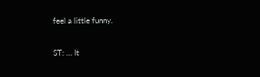feel a little funny.

ST: … It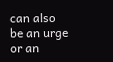can also be an urge or an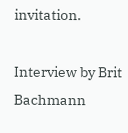invitation.

Interview by Brit Bachmann